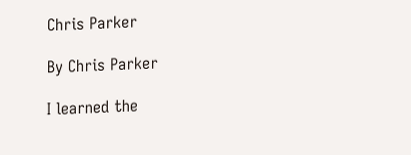Chris Parker

By Chris Parker

I learned the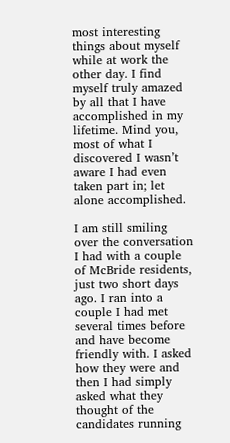most interesting things about myself while at work the other day. I find myself truly amazed by all that I have accomplished in my lifetime. Mind you, most of what I discovered I wasn’t aware I had even taken part in; let alone accomplished.

I am still smiling over the conversation I had with a couple of McBride residents, just two short days ago. I ran into a couple I had met several times before and have become friendly with. I asked how they were and then I had simply asked what they thought of the candidates running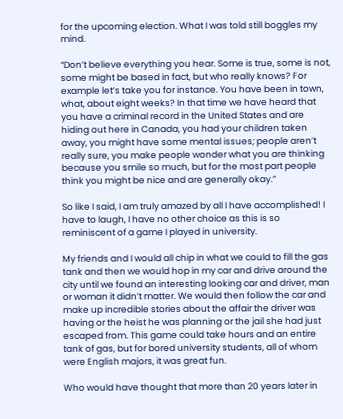for the upcoming election. What I was told still boggles my mind.

“Don’t believe everything you hear. Some is true, some is not, some might be based in fact, but who really knows? For example let’s take you for instance. You have been in town, what, about eight weeks? In that time we have heard that you have a criminal record in the United States and are hiding out here in Canada, you had your children taken away, you might have some mental issues; people aren’t really sure, you make people wonder what you are thinking because you smile so much, but for the most part people think you might be nice and are generally okay.”

So like I said, I am truly amazed by all I have accomplished! I have to laugh, I have no other choice as this is so reminiscent of a game I played in university.

My friends and I would all chip in what we could to fill the gas tank and then we would hop in my car and drive around the city until we found an interesting looking car and driver, man or woman it didn’t matter. We would then follow the car and make up incredible stories about the affair the driver was having or the heist he was planning or the jail she had just escaped from. This game could take hours and an entire tank of gas, but for bored university students, all of whom were English majors, it was great fun.

Who would have thought that more than 20 years later in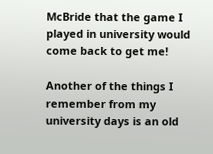McBride that the game I played in university would come back to get me!

Another of the things I remember from my university days is an old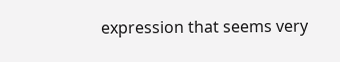expression that seems very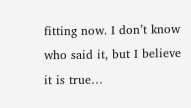fitting now. I don’t know who said it, but I believe it is true…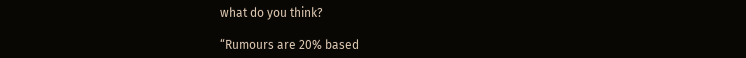what do you think?

“Rumours are 20% based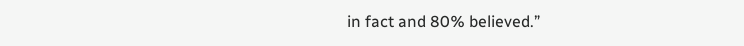in fact and 80% believed.”